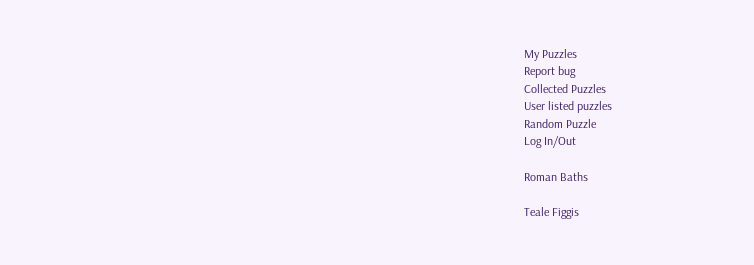My Puzzles
Report bug
Collected Puzzles
User listed puzzles
Random Puzzle
Log In/Out

Roman Baths

Teale Figgis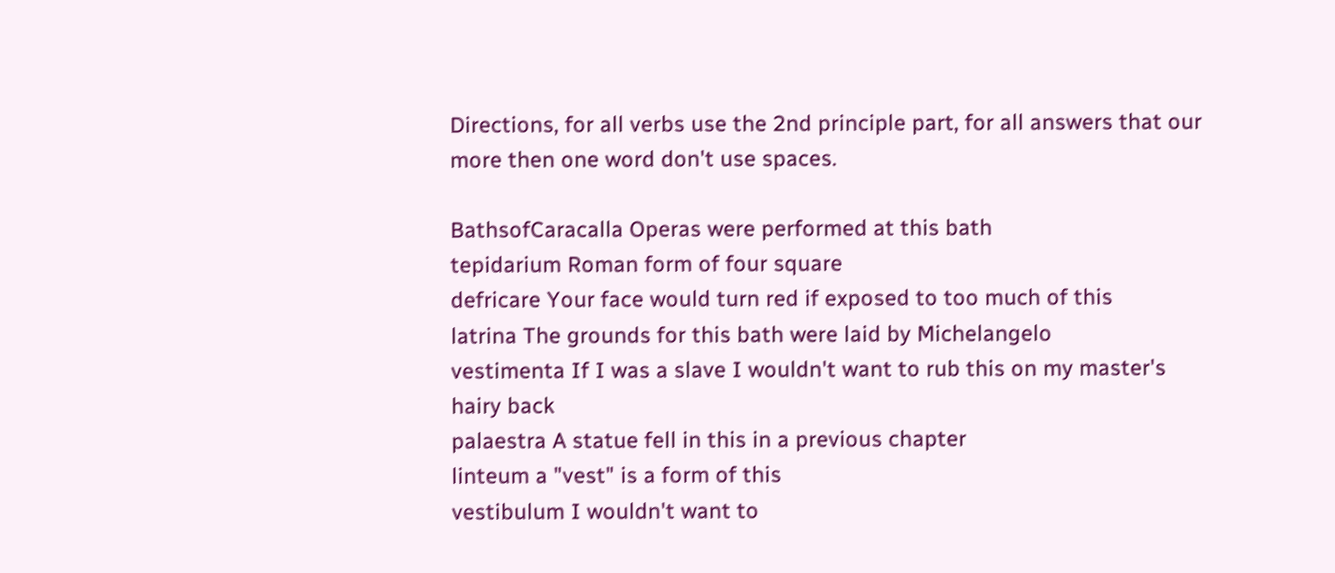Directions, for all verbs use the 2nd principle part, for all answers that our more then one word don't use spaces.

BathsofCaracalla Operas were performed at this bath
tepidarium Roman form of four square
defricare Your face would turn red if exposed to too much of this
latrina The grounds for this bath were laid by Michelangelo
vestimenta If I was a slave I wouldn't want to rub this on my master's hairy back
palaestra A statue fell in this in a previous chapter
linteum a "vest" is a form of this
vestibulum I wouldn't want to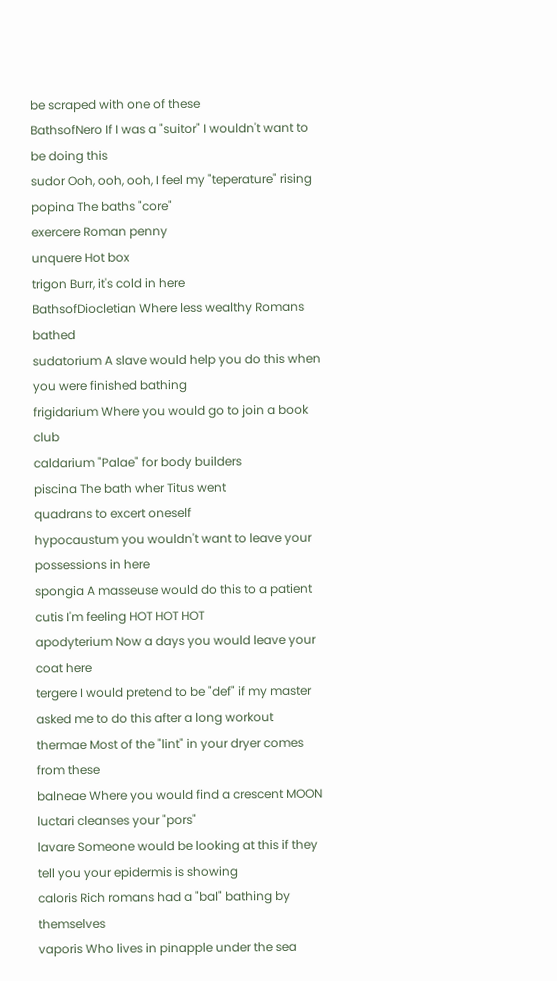be scraped with one of these
BathsofNero If I was a "suitor" I wouldn't want to be doing this
sudor Ooh, ooh, ooh, I feel my "teperature" rising
popina The baths "core"
exercere Roman penny
unquere Hot box
trigon Burr, it's cold in here
BathsofDiocletian Where less wealthy Romans bathed
sudatorium A slave would help you do this when you were finished bathing
frigidarium Where you would go to join a book club
caldarium "Palae" for body builders
piscina The bath wher Titus went
quadrans to excert oneself
hypocaustum you wouldn't want to leave your possessions in here
spongia A masseuse would do this to a patient
cutis I'm feeling HOT HOT HOT
apodyterium Now a days you would leave your coat here
tergere I would pretend to be "def" if my master asked me to do this after a long workout
thermae Most of the "lint" in your dryer comes from these
balneae Where you would find a crescent MOON
luctari cleanses your "pors"
lavare Someone would be looking at this if they tell you your epidermis is showing
caloris Rich romans had a "bal" bathing by themselves
vaporis Who lives in pinapple under the sea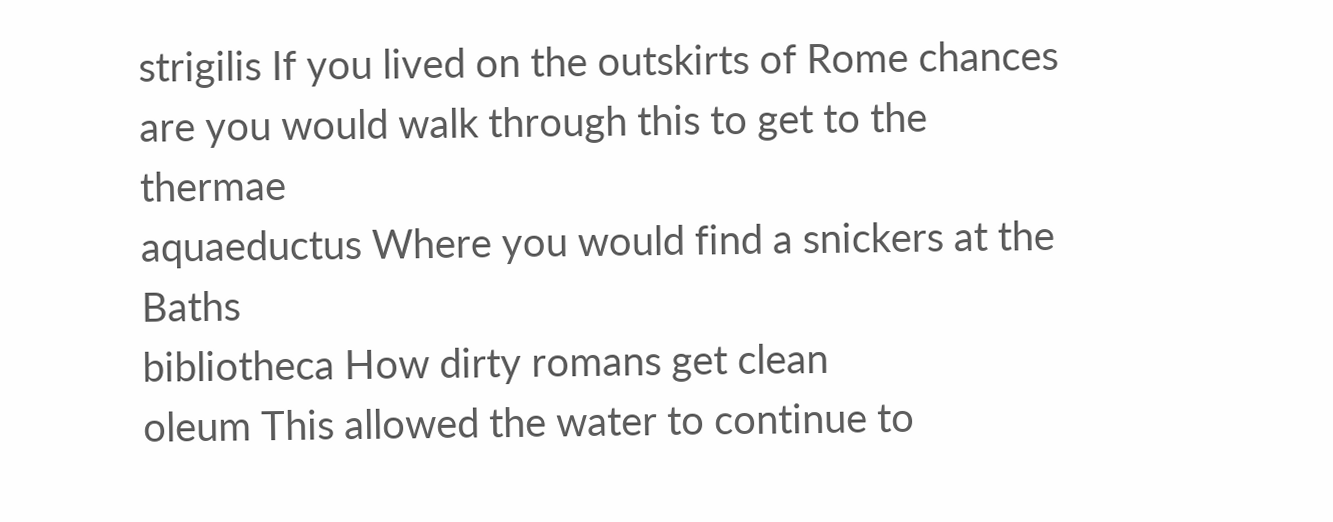strigilis If you lived on the outskirts of Rome chances are you would walk through this to get to the thermae
aquaeductus Where you would find a snickers at the Baths
bibliotheca How dirty romans get clean
oleum This allowed the water to continue to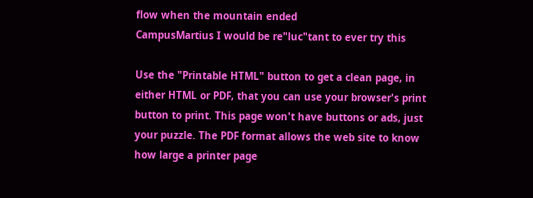flow when the mountain ended
CampusMartius I would be re"luc"tant to ever try this

Use the "Printable HTML" button to get a clean page, in either HTML or PDF, that you can use your browser's print button to print. This page won't have buttons or ads, just your puzzle. The PDF format allows the web site to know how large a printer page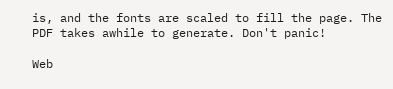is, and the fonts are scaled to fill the page. The PDF takes awhile to generate. Don't panic!

Web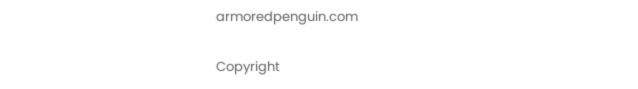armoredpenguin.com

Copyright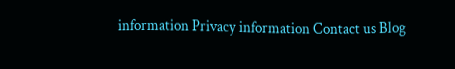information Privacy information Contact us Blog